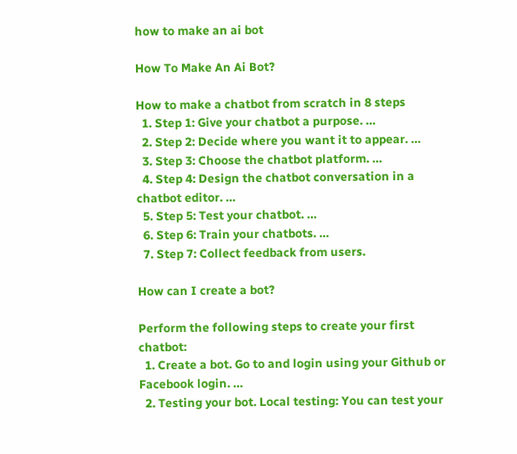how to make an ai bot

How To Make An Ai Bot?

How to make a chatbot from scratch in 8 steps
  1. Step 1: Give your chatbot a purpose. …
  2. Step 2: Decide where you want it to appear. …
  3. Step 3: Choose the chatbot platform. …
  4. Step 4: Design the chatbot conversation in a chatbot editor. …
  5. Step 5: Test your chatbot. …
  6. Step 6: Train your chatbots. …
  7. Step 7: Collect feedback from users.

How can I create a bot?

Perform the following steps to create your first chatbot:
  1. Create a bot. Go to and login using your Github or Facebook login. …
  2. Testing your bot. Local testing: You can test your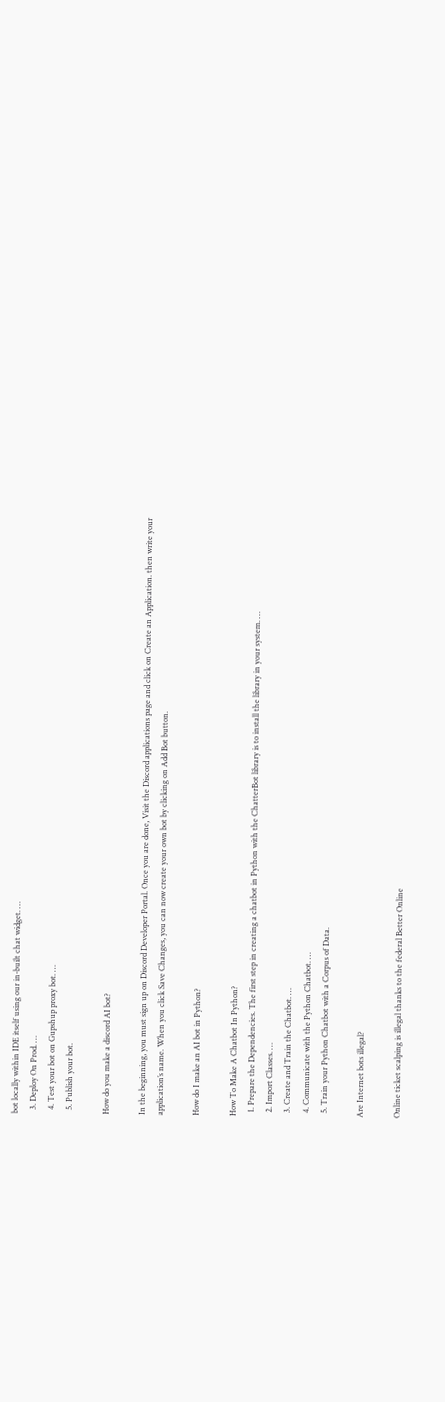bot locally within IDE itself using our in-built chat widget. …
  3. Deploy On Prod. …
  4. Test your bot on Gupshup proxy bot. …
  5. Publish your bot.

How do you make a discord AI bot?

In the beginning, you must sign up on Discord Developer Portal. Once you are done, Visit the Discord applications page and click on Create an Application. then write your application’s name. When you click Save Changes, you can now create your own bot by clicking on Add Bot button.

How do I make an AI bot in Python?

How To Make A Chatbot In Python?
  1. Prepare the Dependencies. The first step in creating a chatbot in Python with the ChatterBot library is to install the library in your system. …
  2. Import Classes. …
  3. Create and Train the Chatbot. …
  4. Communicate with the Python Chatbot. …
  5. Train your Python Chatbot with a Corpus of Data.

Are Internet bots illegal?

Online ticket scalping is illegal thanks to the federal Better Online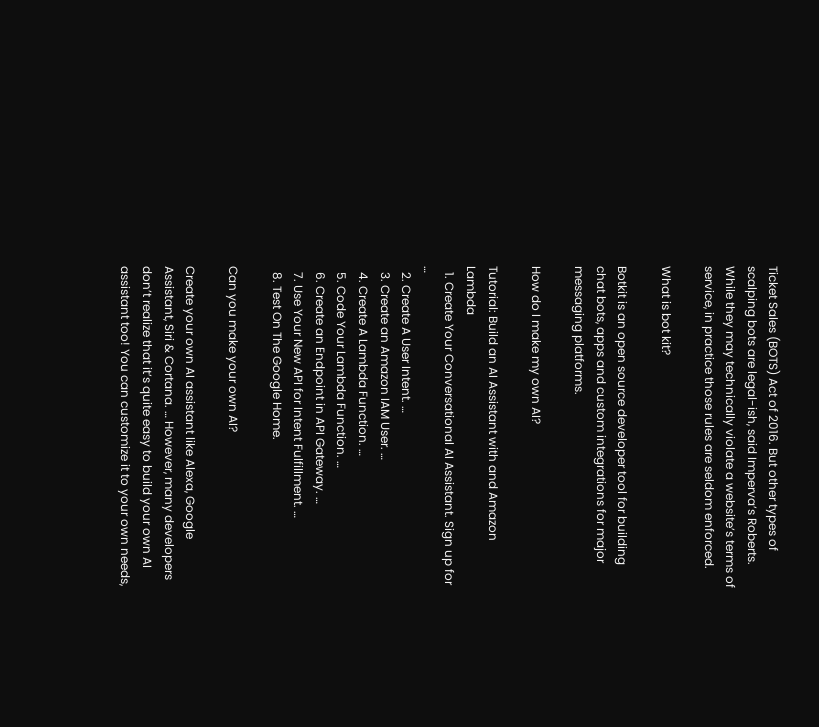Ticket Sales (BOTS) Act of 2016. But other types of scalping bots are legal-ish, said Imperva’s Roberts. While they may technically violate a website’s terms of service, in practice those rules are seldom enforced.

What is bot kit?

Botkit is an open source developer tool for building chat bots, apps and custom integrations for major messaging platforms.

How do I make my own AI?

Tutorial: Build an AI Assistant with and Amazon Lambda
  1. Create Your Conversational AI Assistant. Sign up for …
  2. Create A User Intent. …
  3. Create an Amazon IAM User. …
  4. Create A Lambda Function. …
  5. Code Your Lambda Function. …
  6. Create an Endpoint in API Gateway. …
  7. Use Your New API for Intent Fulfillment. …
  8. Test On The Google Home.

Can you make your own AI?

Create your own AI assistant like Alexa, Google Assistant, Siri & Cortana. … However, many developers don’t realize that it’s quite easy to build your own AI assistant too! You can customize it to your own needs,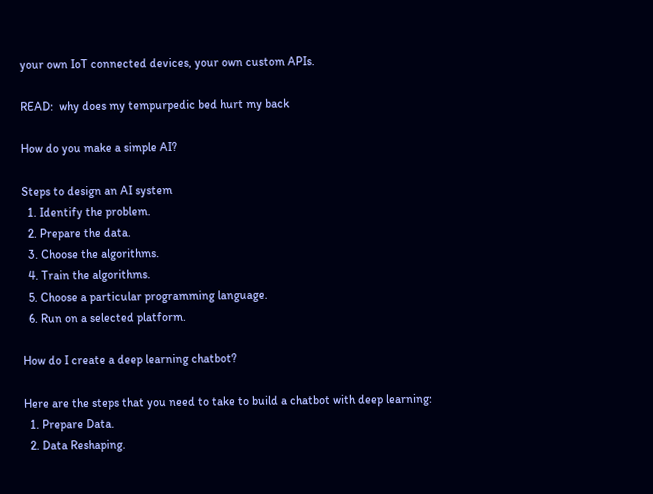your own IoT connected devices, your own custom APIs.

READ:  why does my tempurpedic bed hurt my back

How do you make a simple AI?

Steps to design an AI system
  1. Identify the problem.
  2. Prepare the data.
  3. Choose the algorithms.
  4. Train the algorithms.
  5. Choose a particular programming language.
  6. Run on a selected platform.

How do I create a deep learning chatbot?

Here are the steps that you need to take to build a chatbot with deep learning:
  1. Prepare Data.
  2. Data Reshaping.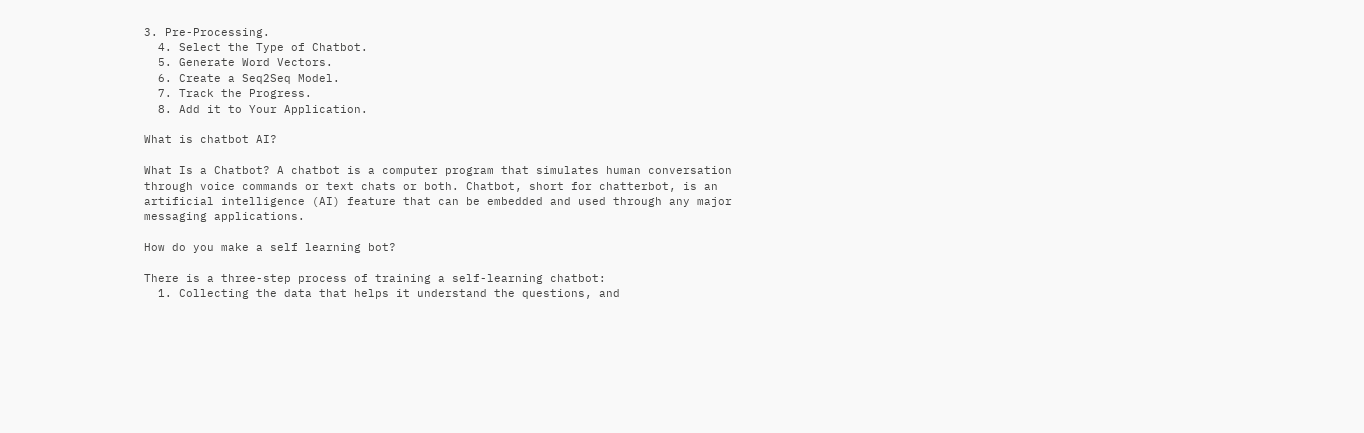3. Pre-Processing.
  4. Select the Type of Chatbot.
  5. Generate Word Vectors.
  6. Create a Seq2Seq Model.
  7. Track the Progress.
  8. Add it to Your Application.

What is chatbot AI?

What Is a Chatbot? A chatbot is a computer program that simulates human conversation through voice commands or text chats or both. Chatbot, short for chatterbot, is an artificial intelligence (AI) feature that can be embedded and used through any major messaging applications.

How do you make a self learning bot?

There is a three-step process of training a self-learning chatbot:
  1. Collecting the data that helps it understand the questions, and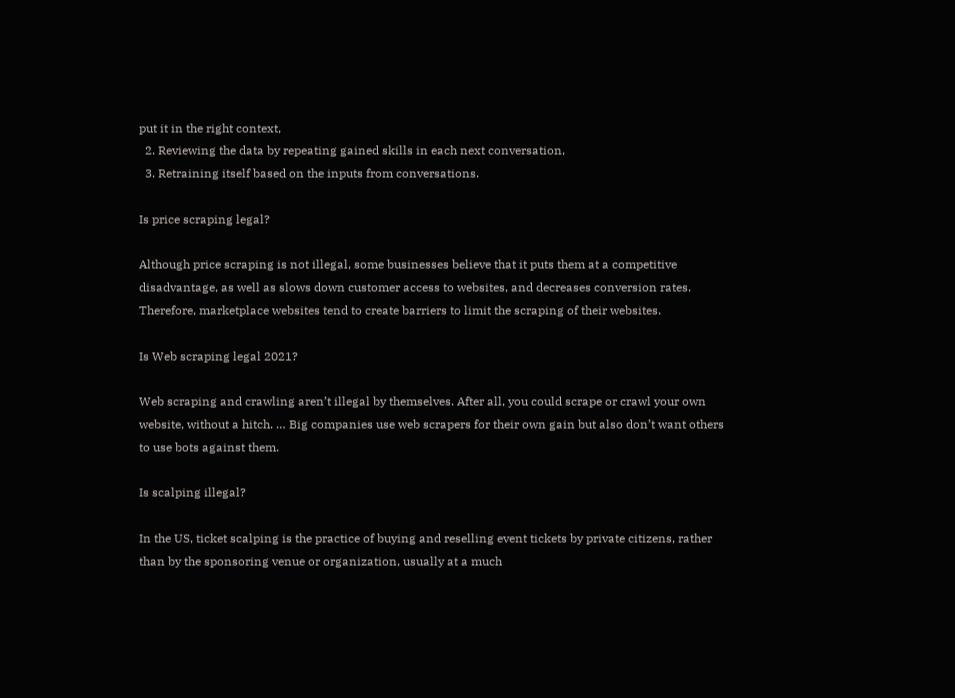put it in the right context,
  2. Reviewing the data by repeating gained skills in each next conversation,
  3. Retraining itself based on the inputs from conversations.

Is price scraping legal?

Although price scraping is not illegal, some businesses believe that it puts them at a competitive disadvantage, as well as slows down customer access to websites, and decreases conversion rates. Therefore, marketplace websites tend to create barriers to limit the scraping of their websites.

Is Web scraping legal 2021?

Web scraping and crawling aren’t illegal by themselves. After all, you could scrape or crawl your own website, without a hitch. … Big companies use web scrapers for their own gain but also don’t want others to use bots against them.

Is scalping illegal?

In the US, ticket scalping is the practice of buying and reselling event tickets by private citizens, rather than by the sponsoring venue or organization, usually at a much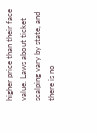higher price than their face value. Laws about ticket scalping vary by state, and there is no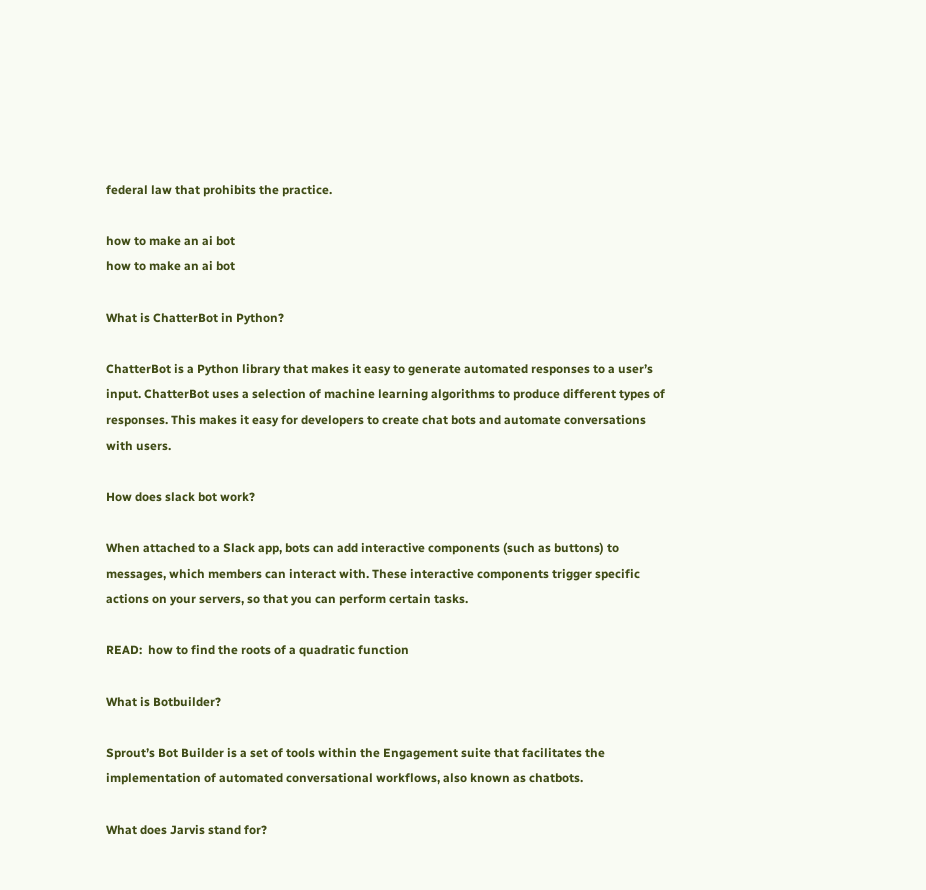federal law that prohibits the practice.

how to make an ai bot
how to make an ai bot

What is ChatterBot in Python?

ChatterBot is a Python library that makes it easy to generate automated responses to a user’s input. ChatterBot uses a selection of machine learning algorithms to produce different types of responses. This makes it easy for developers to create chat bots and automate conversations with users.

How does slack bot work?

When attached to a Slack app, bots can add interactive components (such as buttons) to messages, which members can interact with. These interactive components trigger specific actions on your servers, so that you can perform certain tasks.

READ:  how to find the roots of a quadratic function

What is Botbuilder?

Sprout’s Bot Builder is a set of tools within the Engagement suite that facilitates the implementation of automated conversational workflows, also known as chatbots.

What does Jarvis stand for?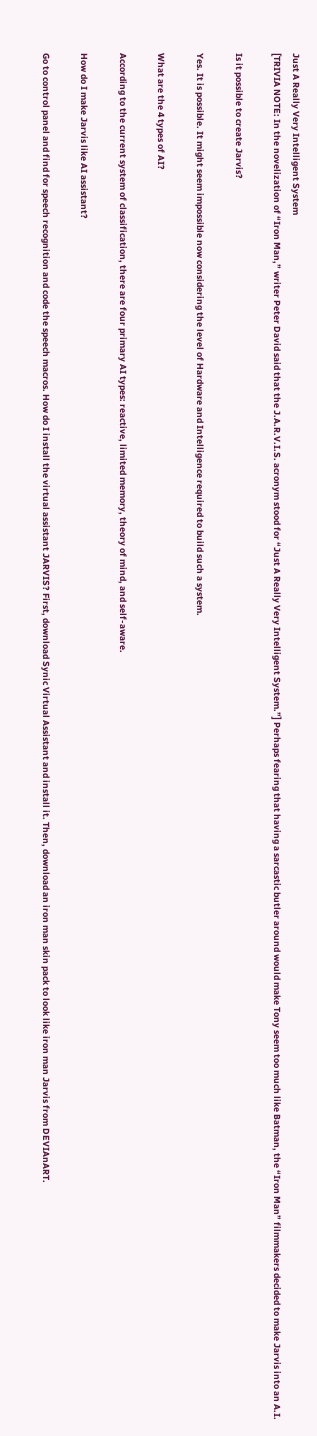Just A Really Very Intelligent System
[TRIVIA NOTE: In the novelization of “Iron Man,” writer Peter David said that the J.A.R.V.I.S. acronym stood for “Just A Really Very Intelligent System.”] Perhaps fearing that having a sarcastic butler around would make Tony seem too much like Batman, the “Iron Man” filmmakers decided to make Jarvis into an A.I.

Is it possible to create Jarvis?

Yes. It is possible. It might seem impossible now considering the level of Hardware and Intelligence required to build such a system.

What are the 4 types of AI?

According to the current system of classification, there are four primary AI types: reactive, limited memory, theory of mind, and self-aware.

How do I make Jarvis like AI assistant?

Go to control panel and find for speech recognition and code the speech macros. How do I install the virtual assistant JARVIS? First, download Synic Virtual Assistant and install it. Then, download an iron man skin pack to look like iron man Jarvis from DEVIAnART.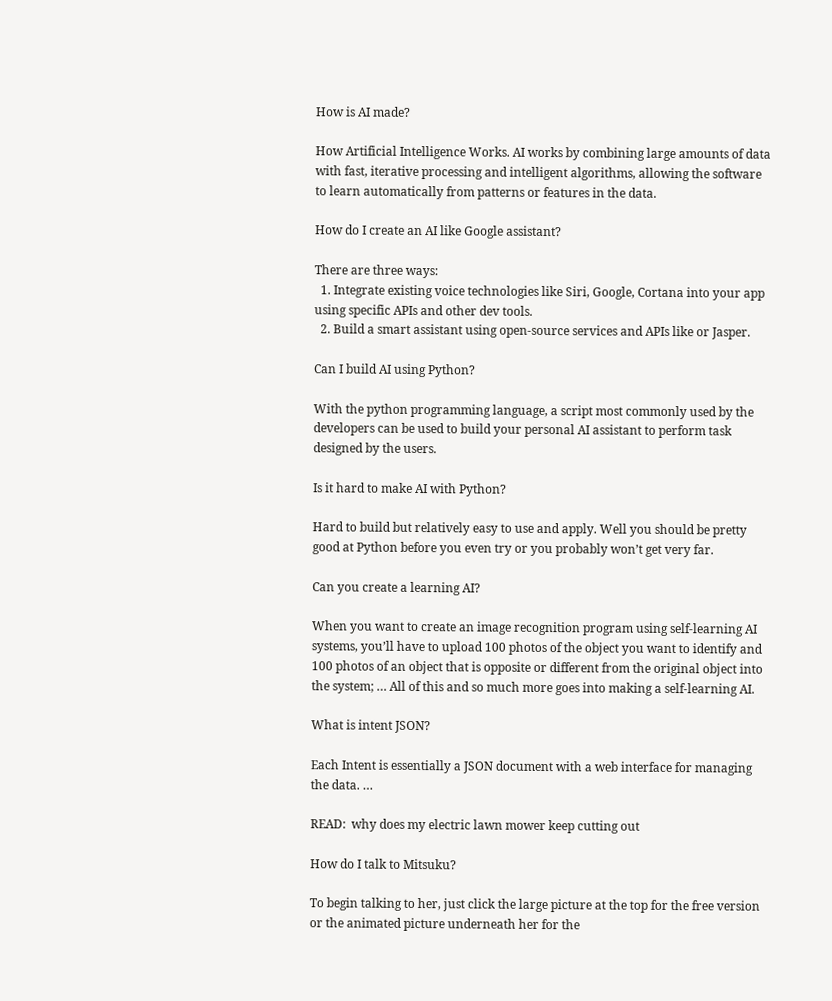How is AI made?

How Artificial Intelligence Works. AI works by combining large amounts of data with fast, iterative processing and intelligent algorithms, allowing the software to learn automatically from patterns or features in the data.

How do I create an AI like Google assistant?

There are three ways:
  1. Integrate existing voice technologies like Siri, Google, Cortana into your app using specific APIs and other dev tools.
  2. Build a smart assistant using open-source services and APIs like or Jasper.

Can I build AI using Python?

With the python programming language, a script most commonly used by the developers can be used to build your personal AI assistant to perform task designed by the users.

Is it hard to make AI with Python?

Hard to build but relatively easy to use and apply. Well you should be pretty good at Python before you even try or you probably won’t get very far.

Can you create a learning AI?

When you want to create an image recognition program using self-learning AI systems, you’ll have to upload 100 photos of the object you want to identify and 100 photos of an object that is opposite or different from the original object into the system; … All of this and so much more goes into making a self-learning AI.

What is intent JSON?

Each Intent is essentially a JSON document with a web interface for managing the data. …

READ:  why does my electric lawn mower keep cutting out

How do I talk to Mitsuku?

To begin talking to her, just click the large picture at the top for the free version or the animated picture underneath her for the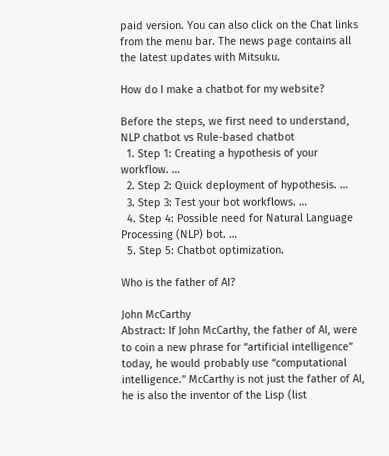paid version. You can also click on the Chat links from the menu bar. The news page contains all the latest updates with Mitsuku.

How do I make a chatbot for my website?

Before the steps, we first need to understand, NLP chatbot vs Rule-based chatbot
  1. Step 1: Creating a hypothesis of your workflow. …
  2. Step 2: Quick deployment of hypothesis. …
  3. Step 3: Test your bot workflows. …
  4. Step 4: Possible need for Natural Language Processing (NLP) bot. …
  5. Step 5: Chatbot optimization.

Who is the father of AI?

John McCarthy
Abstract: If John McCarthy, the father of AI, were to coin a new phrase for “artificial intelligence” today, he would probably use “computational intelligence.” McCarthy is not just the father of AI, he is also the inventor of the Lisp (list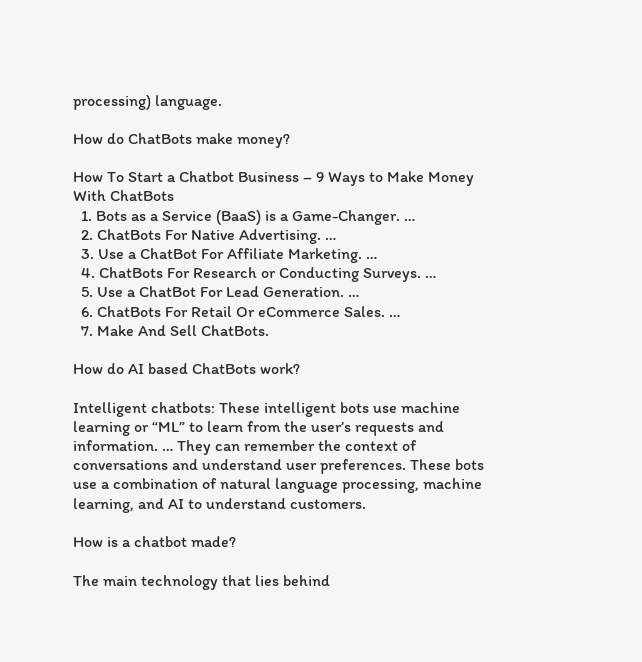processing) language.

How do ChatBots make money?

How To Start a Chatbot Business – 9 Ways to Make Money With ChatBots
  1. Bots as a Service (BaaS) is a Game-Changer. …
  2. ChatBots For Native Advertising. …
  3. Use a ChatBot For Affiliate Marketing. …
  4. ChatBots For Research or Conducting Surveys. …
  5. Use a ChatBot For Lead Generation. …
  6. ChatBots For Retail Or eCommerce Sales. …
  7. Make And Sell ChatBots.

How do AI based ChatBots work?

Intelligent chatbots: These intelligent bots use machine learning or “ML” to learn from the user’s requests and information. … They can remember the context of conversations and understand user preferences. These bots use a combination of natural language processing, machine learning, and AI to understand customers.

How is a chatbot made?

The main technology that lies behind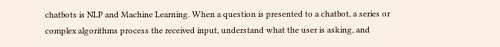chatbots is NLP and Machine Learning. When a question is presented to a chatbot, a series or complex algorithms process the received input, understand what the user is asking, and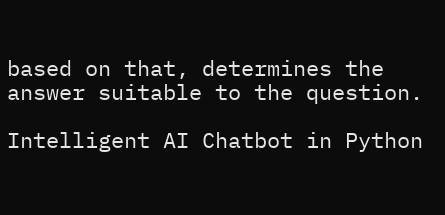based on that, determines the answer suitable to the question.

Intelligent AI Chatbot in Python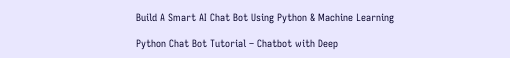Build A Smart AI Chat Bot Using Python & Machine Learning

Python Chat Bot Tutorial – Chatbot with Deep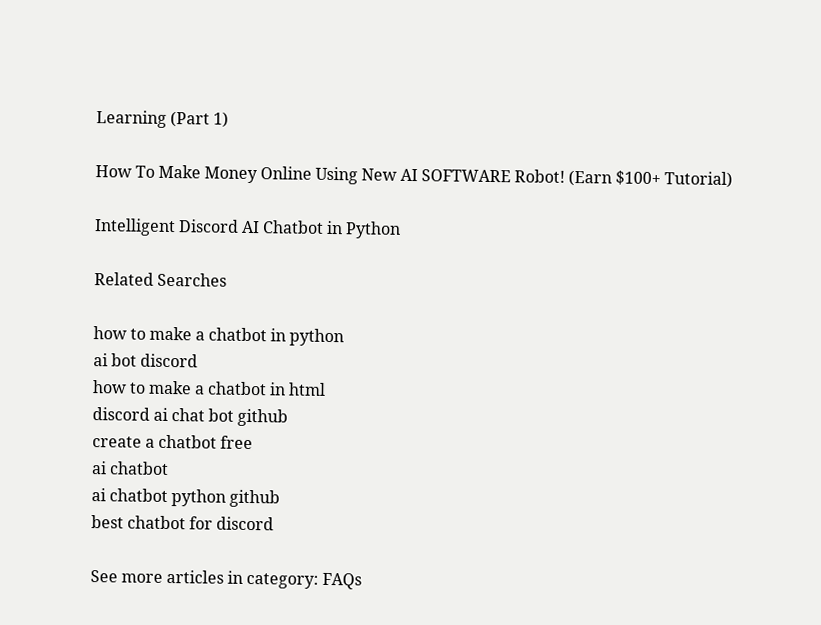Learning (Part 1)

How To Make Money Online Using New AI SOFTWARE Robot! (Earn $100+ Tutorial)

Intelligent Discord AI Chatbot in Python

Related Searches

how to make a chatbot in python
ai bot discord
how to make a chatbot in html
discord ai chat bot github
create a chatbot free
ai chatbot
ai chatbot python github
best chatbot for discord

See more articles in category: FAQs